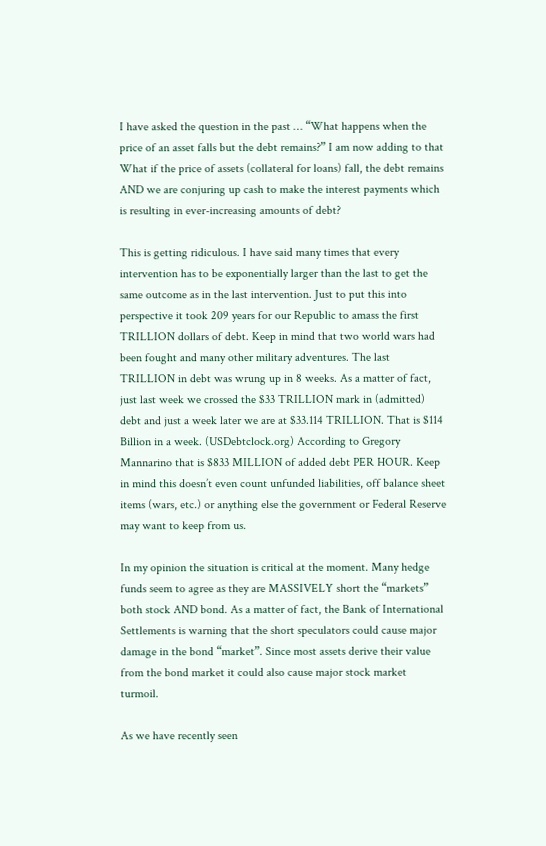I have asked the question in the past … “What happens when the price of an asset falls but the debt remains?” I am now adding to that What if the price of assets (collateral for loans) fall, the debt remains AND we are conjuring up cash to make the interest payments which is resulting in ever-increasing amounts of debt?

This is getting ridiculous. I have said many times that every intervention has to be exponentially larger than the last to get the same outcome as in the last intervention. Just to put this into perspective it took 209 years for our Republic to amass the first TRILLION dollars of debt. Keep in mind that two world wars had been fought and many other military adventures. The last TRILLION in debt was wrung up in 8 weeks. As a matter of fact, just last week we crossed the $33 TRILLION mark in (admitted) debt and just a week later we are at $33.114 TRILLION. That is $114 Billion in a week. (USDebtclock.org) According to Gregory Mannarino that is $833 MILLION of added debt PER HOUR. Keep in mind this doesn’t even count unfunded liabilities, off balance sheet items (wars, etc.) or anything else the government or Federal Reserve may want to keep from us.

In my opinion the situation is critical at the moment. Many hedge funds seem to agree as they are MASSIVELY short the “markets” both stock AND bond. As a matter of fact, the Bank of International Settlements is warning that the short speculators could cause major damage in the bond “market”. Since most assets derive their value from the bond market it could also cause major stock market turmoil.

As we have recently seen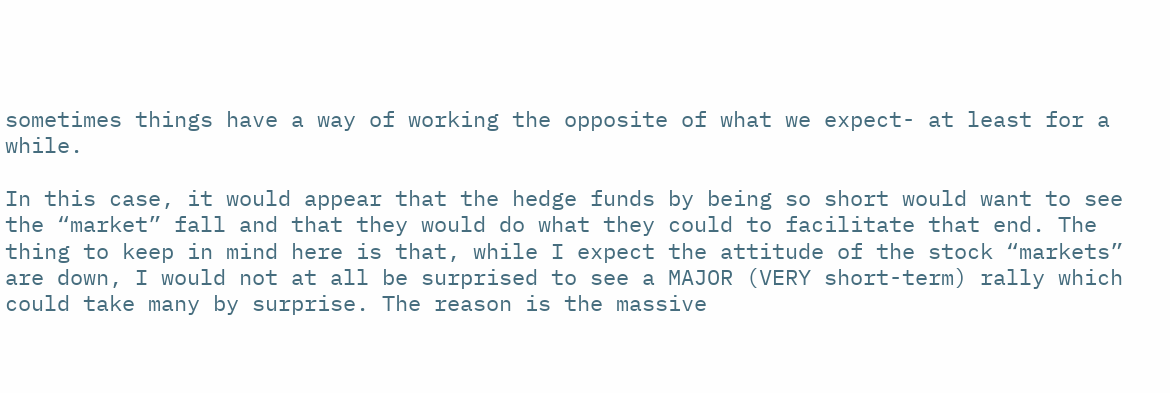sometimes things have a way of working the opposite of what we expect- at least for a while.

In this case, it would appear that the hedge funds by being so short would want to see the “market” fall and that they would do what they could to facilitate that end. The thing to keep in mind here is that, while I expect the attitude of the stock “markets” are down, I would not at all be surprised to see a MAJOR (VERY short-term) rally which could take many by surprise. The reason is the massive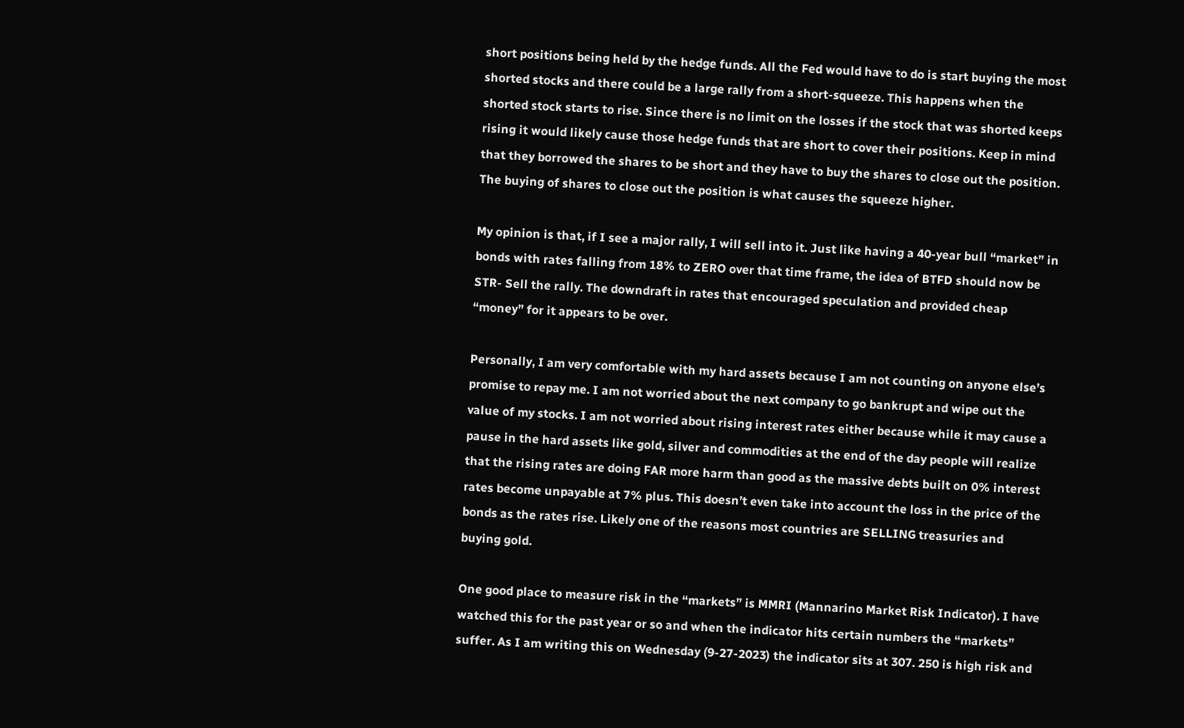short positions being held by the hedge funds. All the Fed would have to do is start buying the most shorted stocks and there could be a large rally from a short-squeeze. This happens when the shorted stock starts to rise. Since there is no limit on the losses if the stock that was shorted keeps rising it would likely cause those hedge funds that are short to cover their positions. Keep in mind that they borrowed the shares to be short and they have to buy the shares to close out the position. The buying of shares to close out the position is what causes the squeeze higher.

My opinion is that, if I see a major rally, I will sell into it. Just like having a 40-year bull “market” in bonds with rates falling from 18% to ZERO over that time frame, the idea of BTFD should now be STR- Sell the rally. The downdraft in rates that encouraged speculation and provided cheap “money” for it appears to be over.

Personally, I am very comfortable with my hard assets because I am not counting on anyone else’s promise to repay me. I am not worried about the next company to go bankrupt and wipe out the value of my stocks. I am not worried about rising interest rates either because while it may cause a pause in the hard assets like gold, silver and commodities at the end of the day people will realize that the rising rates are doing FAR more harm than good as the massive debts built on 0% interest rates become unpayable at 7% plus. This doesn’t even take into account the loss in the price of the bonds as the rates rise. Likely one of the reasons most countries are SELLING treasuries and buying gold.

One good place to measure risk in the “markets” is MMRI (Mannarino Market Risk Indicator). I have watched this for the past year or so and when the indicator hits certain numbers the “markets” suffer. As I am writing this on Wednesday (9-27-2023) the indicator sits at 307. 250 is high risk and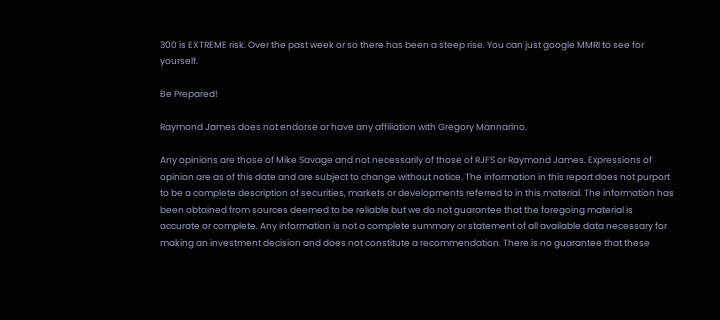300 is EXTREME risk. Over the past week or so there has been a steep rise. You can just google MMRI to see for yourself.

Be Prepared!

Raymond James does not endorse or have any affiliation with Gregory Mannarino.

Any opinions are those of Mike Savage and not necessarily of those of RJFS or Raymond James. Expressions of opinion are as of this date and are subject to change without notice. The information in this report does not purport to be a complete description of securities, markets or developments referred to in this material. The information has been obtained from sources deemed to be reliable but we do not guarantee that the foregoing material is accurate or complete. Any information is not a complete summary or statement of all available data necessary for making an investment decision and does not constitute a recommendation. There is no guarantee that these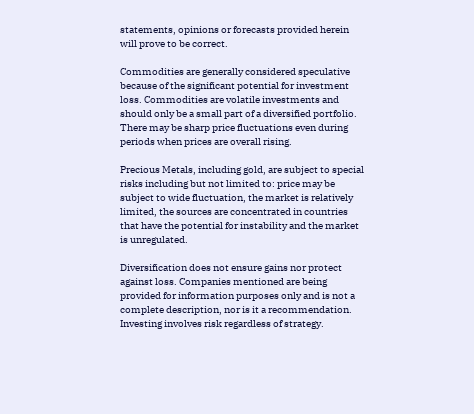statements, opinions or forecasts provided herein will prove to be correct.

Commodities are generally considered speculative because of the significant potential for investment loss. Commodities are volatile investments and should only be a small part of a diversified portfolio. There may be sharp price fluctuations even during periods when prices are overall rising.

Precious Metals, including gold, are subject to special risks including but not limited to: price may be subject to wide fluctuation, the market is relatively limited, the sources are concentrated in countries that have the potential for instability and the market is unregulated.

Diversification does not ensure gains nor protect against loss. Companies mentioned are being provided for information purposes only and is not a complete description, nor is it a recommendation. Investing involves risk regardless of strategy.